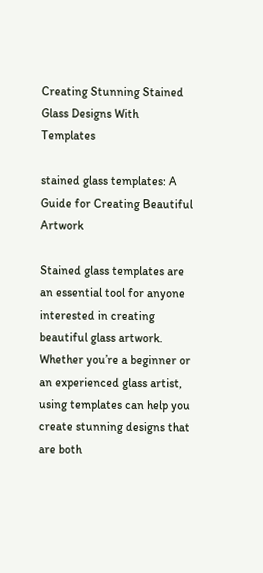Creating Stunning Stained Glass Designs With Templates

stained glass templates: A Guide for Creating Beautiful Artwork

Stained glass templates are an essential tool for anyone interested in creating beautiful glass artwork. Whether you’re a beginner or an experienced glass artist, using templates can help you create stunning designs that are both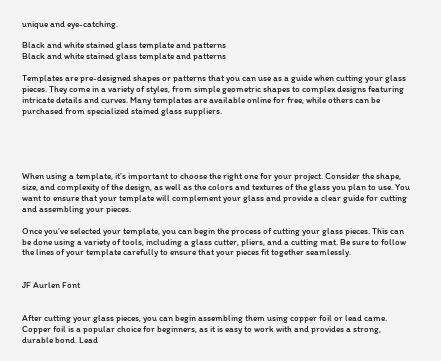unique and eye-catching.

Black and white stained glass template and patterns
Black and white stained glass template and patterns

Templates are pre-designed shapes or patterns that you can use as a guide when cutting your glass pieces. They come in a variety of styles, from simple geometric shapes to complex designs featuring intricate details and curves. Many templates are available online for free, while others can be purchased from specialized stained glass suppliers.





When using a template, it’s important to choose the right one for your project. Consider the shape, size, and complexity of the design, as well as the colors and textures of the glass you plan to use. You want to ensure that your template will complement your glass and provide a clear guide for cutting and assembling your pieces.

Once you’ve selected your template, you can begin the process of cutting your glass pieces. This can be done using a variety of tools, including a glass cutter, pliers, and a cutting mat. Be sure to follow the lines of your template carefully to ensure that your pieces fit together seamlessly.


JF Aurlen Font


After cutting your glass pieces, you can begin assembling them using copper foil or lead came. Copper foil is a popular choice for beginners, as it is easy to work with and provides a strong, durable bond. Lead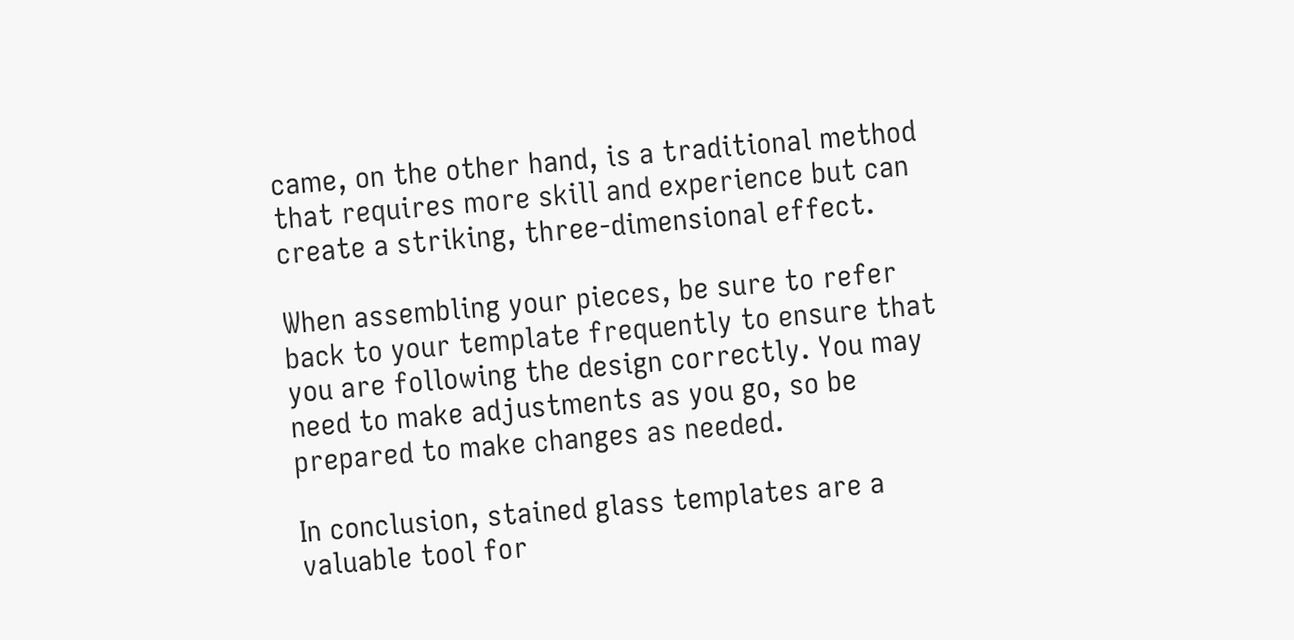came, on the other hand, is a traditional method that requires more skill and experience but can create a striking, three-dimensional effect.

When assembling your pieces, be sure to refer back to your template frequently to ensure that you are following the design correctly. You may need to make adjustments as you go, so be prepared to make changes as needed.

In conclusion, stained glass templates are a valuable tool for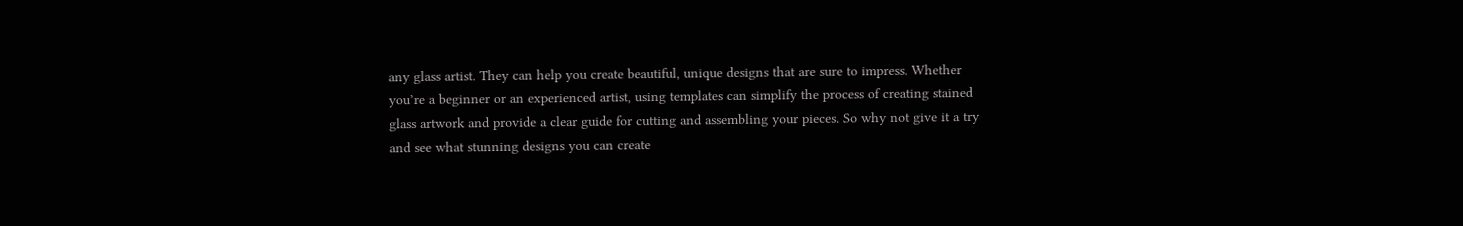any glass artist. They can help you create beautiful, unique designs that are sure to impress. Whether you’re a beginner or an experienced artist, using templates can simplify the process of creating stained glass artwork and provide a clear guide for cutting and assembling your pieces. So why not give it a try and see what stunning designs you can create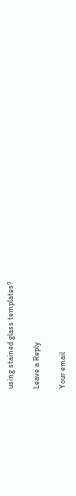using stained glass templates?

Leave a Reply

Your email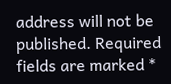address will not be published. Required fields are marked *